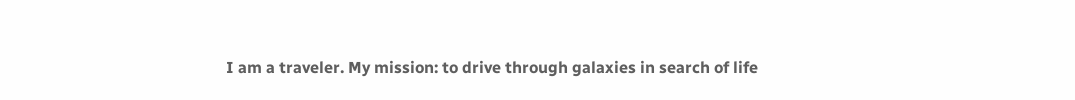I am a traveler. My mission: to drive through galaxies in search of life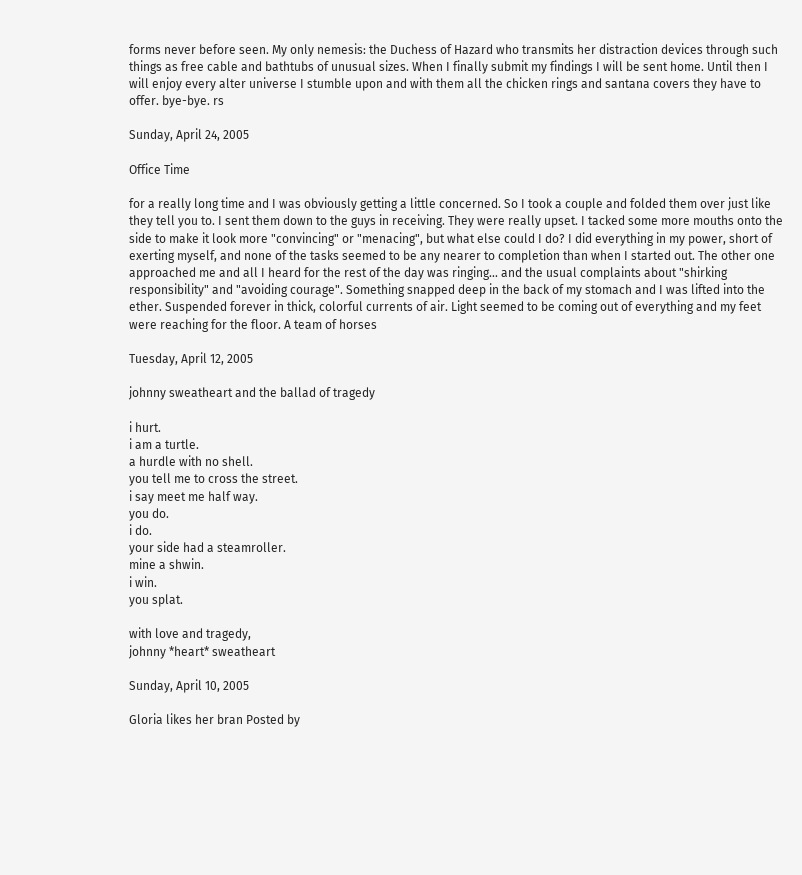forms never before seen. My only nemesis: the Duchess of Hazard who transmits her distraction devices through such things as free cable and bathtubs of unusual sizes. When I finally submit my findings I will be sent home. Until then I will enjoy every alter universe I stumble upon and with them all the chicken rings and santana covers they have to offer. bye-bye. rs

Sunday, April 24, 2005

Office Time

for a really long time and I was obviously getting a little concerned. So I took a couple and folded them over just like they tell you to. I sent them down to the guys in receiving. They were really upset. I tacked some more mouths onto the side to make it look more "convincing" or "menacing", but what else could I do? I did everything in my power, short of exerting myself, and none of the tasks seemed to be any nearer to completion than when I started out. The other one approached me and all I heard for the rest of the day was ringing... and the usual complaints about "shirking responsibility" and "avoiding courage". Something snapped deep in the back of my stomach and I was lifted into the ether. Suspended forever in thick, colorful currents of air. Light seemed to be coming out of everything and my feet were reaching for the floor. A team of horses

Tuesday, April 12, 2005

johnny sweatheart and the ballad of tragedy

i hurt.
i am a turtle.
a hurdle with no shell.
you tell me to cross the street.
i say meet me half way.
you do.
i do.
your side had a steamroller.
mine a shwin.
i win.
you splat.

with love and tragedy,
johnny *heart* sweatheart

Sunday, April 10, 2005

Gloria likes her bran Posted by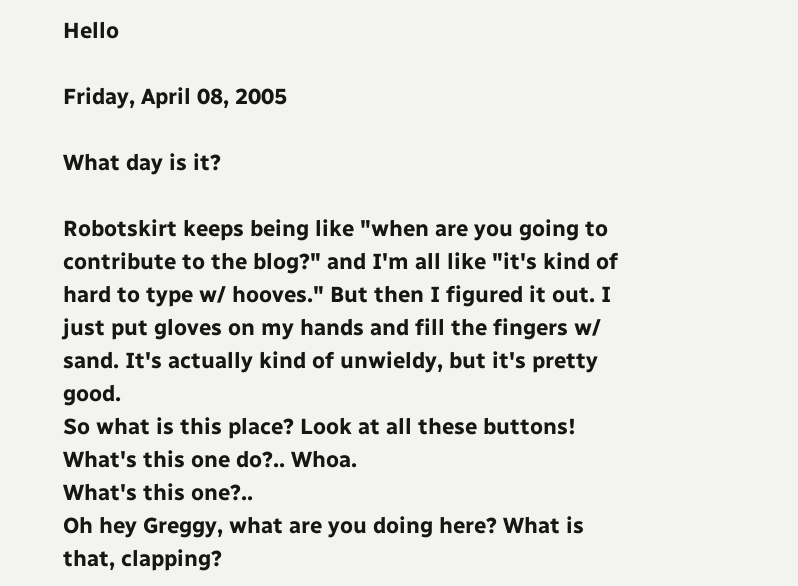Hello

Friday, April 08, 2005

What day is it?

Robotskirt keeps being like "when are you going to contribute to the blog?" and I'm all like "it's kind of hard to type w/ hooves." But then I figured it out. I just put gloves on my hands and fill the fingers w/ sand. It's actually kind of unwieldy, but it's pretty good.
So what is this place? Look at all these buttons! What's this one do?.. Whoa.
What's this one?..
Oh hey Greggy, what are you doing here? What is that, clapping?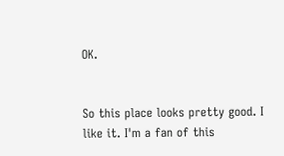OK.


So this place looks pretty good. I like it. I'm a fan of this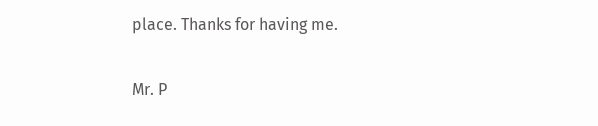place. Thanks for having me.

Mr. P